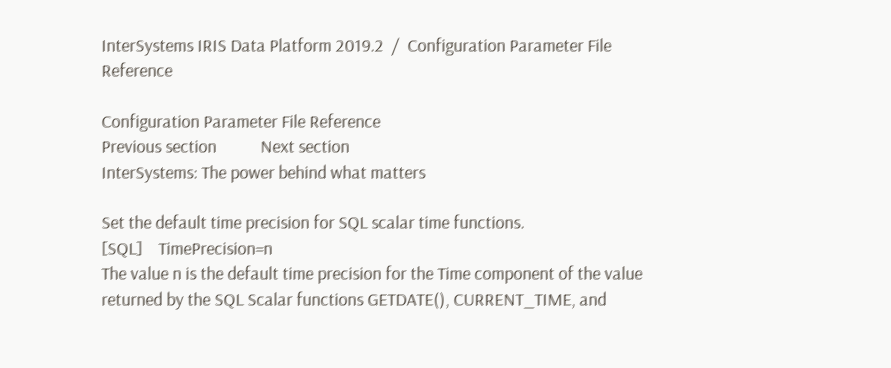InterSystems IRIS Data Platform 2019.2  /  Configuration Parameter File Reference

Configuration Parameter File Reference
Previous section           Next section
InterSystems: The power behind what matters

Set the default time precision for SQL scalar time functions.
[SQL]    TimePrecision=n
The value n is the default time precision for the Time component of the value returned by the SQL Scalar functions GETDATE(), CURRENT_TIME, and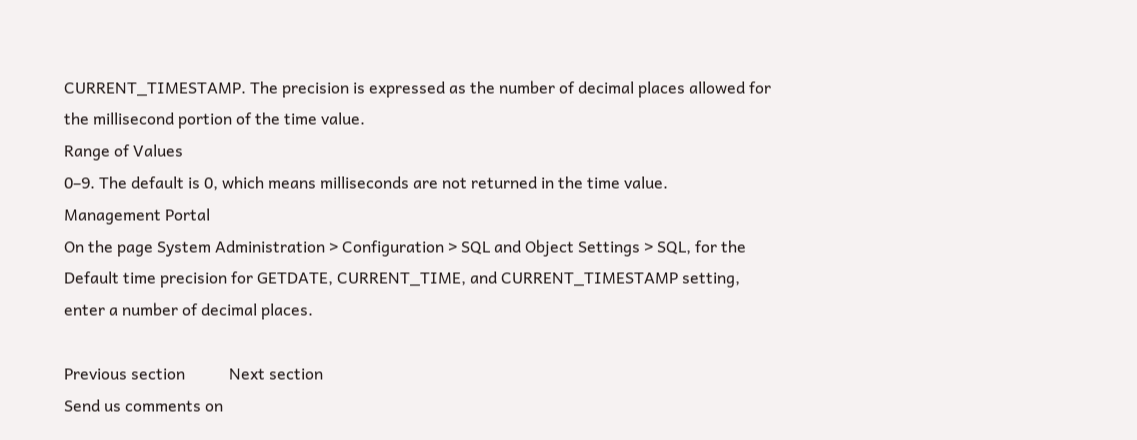CURRENT_TIMESTAMP. The precision is expressed as the number of decimal places allowed for the millisecond portion of the time value.
Range of Values
0–9. The default is 0, which means milliseconds are not returned in the time value.
Management Portal
On the page System Administration > Configuration > SQL and Object Settings > SQL, for the Default time precision for GETDATE, CURRENT_TIME, and CURRENT_TIMESTAMP setting, enter a number of decimal places.

Previous section           Next section
Send us comments on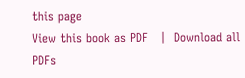this page
View this book as PDF   |  Download all PDFs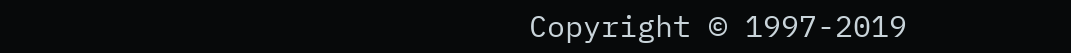Copyright © 1997-2019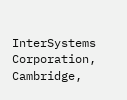InterSystems Corporation, Cambridge,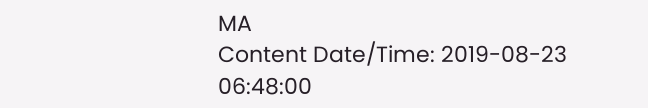MA
Content Date/Time: 2019-08-23 06:48:00